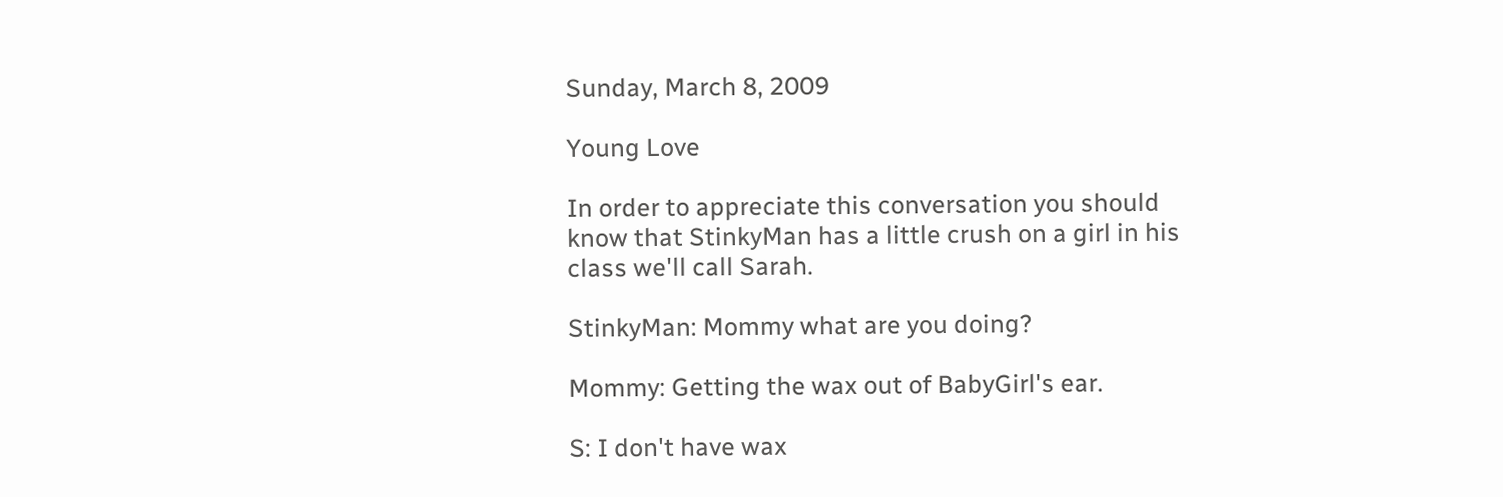Sunday, March 8, 2009

Young Love

In order to appreciate this conversation you should know that StinkyMan has a little crush on a girl in his class we'll call Sarah.

StinkyMan: Mommy what are you doing?

Mommy: Getting the wax out of BabyGirl's ear.

S: I don't have wax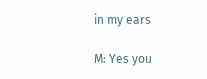in my ears

M: Yes you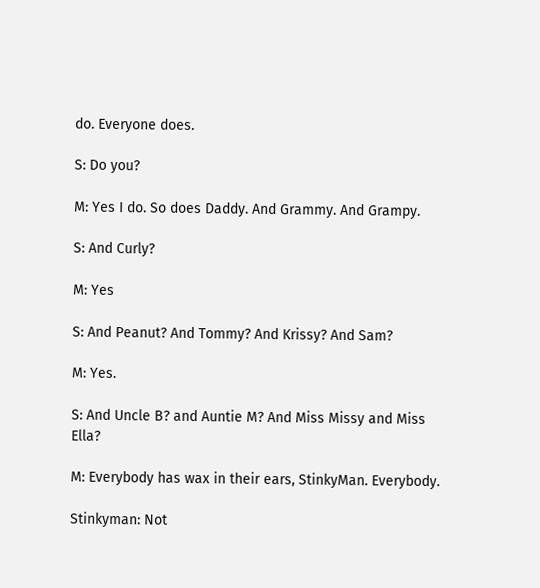do. Everyone does.

S: Do you?

M: Yes I do. So does Daddy. And Grammy. And Grampy.

S: And Curly?

M: Yes

S: And Peanut? And Tommy? And Krissy? And Sam?

M: Yes.

S: And Uncle B? and Auntie M? And Miss Missy and Miss Ella?

M: Everybody has wax in their ears, StinkyMan. Everybody.

Stinkyman: Not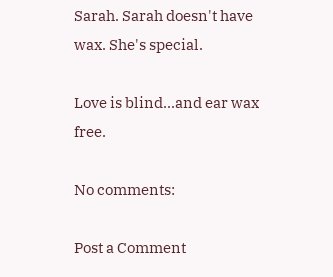Sarah. Sarah doesn't have wax. She's special.

Love is blind...and ear wax free.

No comments:

Post a Comment